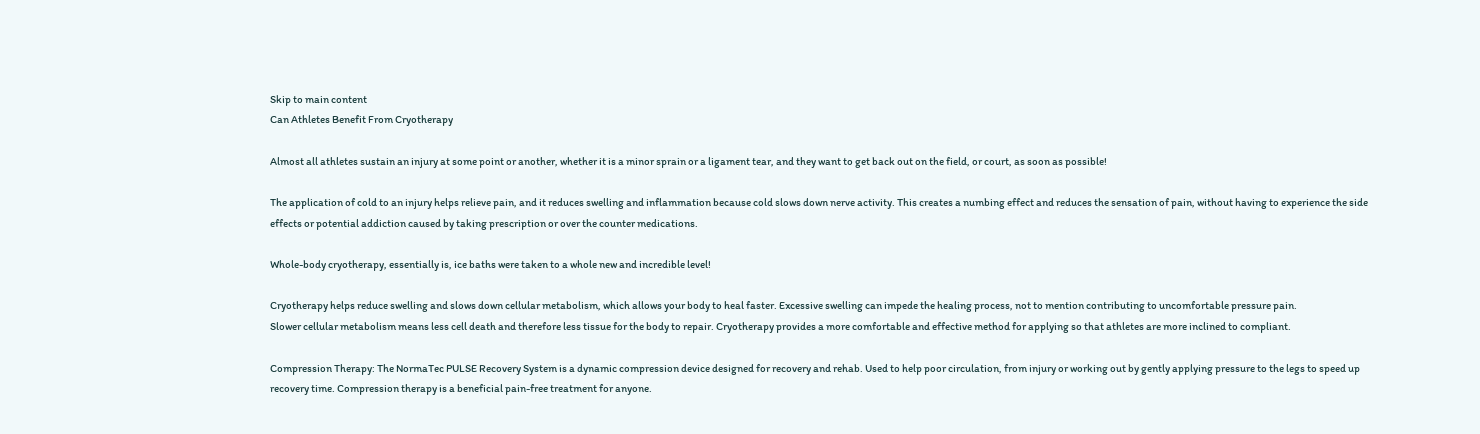Skip to main content
Can Athletes Benefit From Cryotherapy

Almost all athletes sustain an injury at some point or another, whether it is a minor sprain or a ligament tear, and they want to get back out on the field, or court, as soon as possible!

The application of cold to an injury helps relieve pain, and it reduces swelling and inflammation because cold slows down nerve activity. This creates a numbing effect and reduces the sensation of pain, without having to experience the side effects or potential addiction caused by taking prescription or over the counter medications.

Whole-body cryotherapy, essentially is, ice baths were taken to a whole new and incredible level!

Cryotherapy helps reduce swelling and slows down cellular metabolism, which allows your body to heal faster. Excessive swelling can impede the healing process, not to mention contributing to uncomfortable pressure pain.
Slower cellular metabolism means less cell death and therefore less tissue for the body to repair. Cryotherapy provides a more comfortable and effective method for applying so that athletes are more inclined to compliant.

Compression Therapy: The NormaTec PULSE Recovery System is a dynamic compression device designed for recovery and rehab. Used to help poor circulation, from injury or working out by gently applying pressure to the legs to speed up recovery time. Compression therapy is a beneficial pain-free treatment for anyone.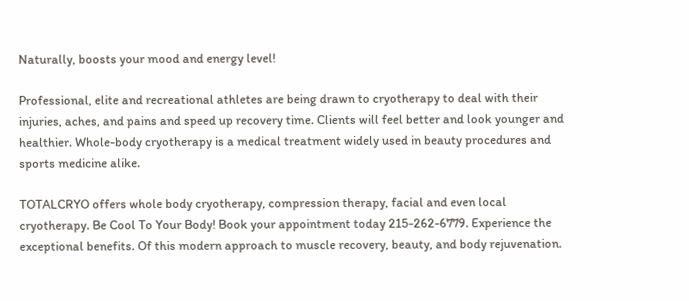Naturally, boosts your mood and energy level!

Professional, elite and recreational athletes are being drawn to cryotherapy to deal with their injuries, aches, and pains and speed up recovery time. Clients will feel better and look younger and healthier. Whole-body cryotherapy is a medical treatment widely used in beauty procedures and sports medicine alike.

TOTALCRYO offers whole body cryotherapy, compression therapy, facial and even local cryotherapy. Be Cool To Your Body! Book your appointment today 215-262-6779. Experience the exceptional benefits. Of this modern approach to muscle recovery, beauty, and body rejuvenation.